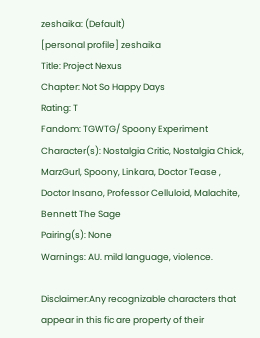zeshaika: (Default)
[personal profile] zeshaika
Title: Project Nexus
Chapter: Not So Happy Days
Rating: T
Fandom: TGWTG/ Spoony Experiment
Character(s): Nostalgia Critic, Nostalgia Chick, MarzGurl, Spoony, Linkara, Doctor Tease , Doctor Insano, Professor Celluloid, Malachite, Bennett The Sage
Pairing(s): None
Warnings: AU. mild language, violence.

Disclaimer:Any recognizable characters that appear in this fic are property of their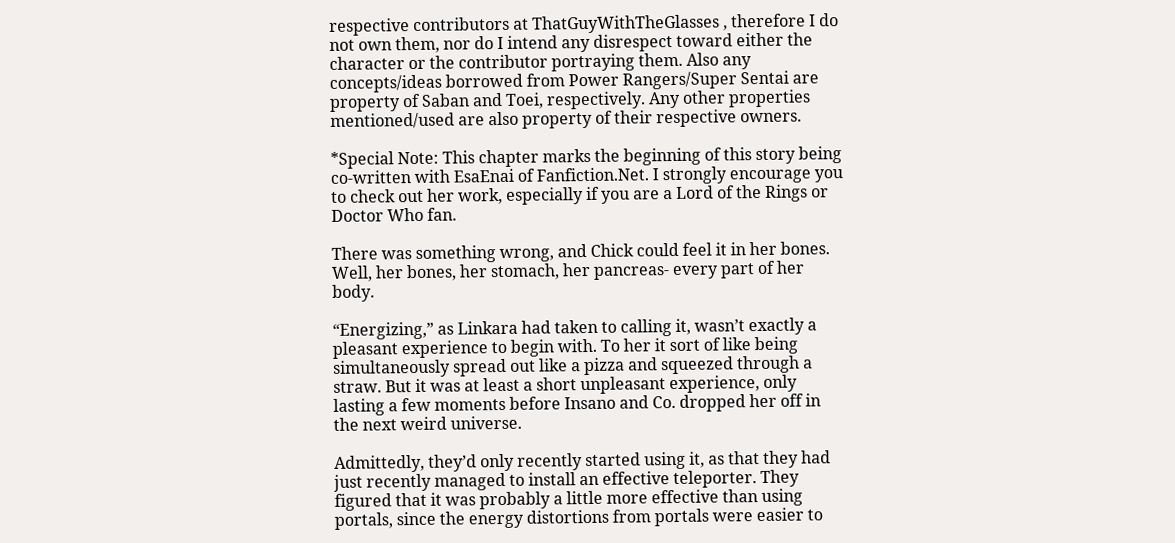respective contributors at ThatGuyWithTheGlasses , therefore I do not own them, nor do I intend any disrespect toward either the character or the contributor portraying them. Also any concepts/ideas borrowed from Power Rangers/Super Sentai are property of Saban and Toei, respectively. Any other properties mentioned/used are also property of their respective owners.

*Special Note: This chapter marks the beginning of this story being co-written with EsaEnai of Fanfiction.Net. I strongly encourage you to check out her work, especially if you are a Lord of the Rings or Doctor Who fan.

There was something wrong, and Chick could feel it in her bones. Well, her bones, her stomach, her pancreas- every part of her body.

“Energizing,” as Linkara had taken to calling it, wasn’t exactly a pleasant experience to begin with. To her it sort of like being simultaneously spread out like a pizza and squeezed through a straw. But it was at least a short unpleasant experience, only lasting a few moments before Insano and Co. dropped her off in the next weird universe.

Admittedly, they’d only recently started using it, as that they had just recently managed to install an effective teleporter. They figured that it was probably a little more effective than using portals, since the energy distortions from portals were easier to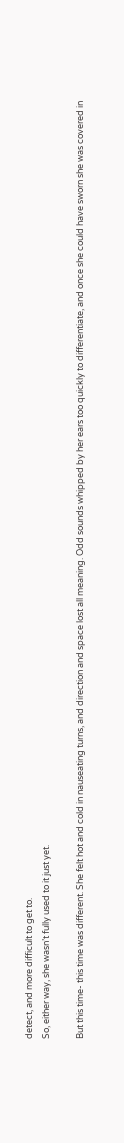detect, and more difficult to get to.
So, either way, she wasn’t fully used to it just yet.

But this time- this time was different. She felt hot and cold in nauseating turns, and direction and space lost all meaning. Odd sounds whipped by her ears too quickly to differentiate, and once she could have sworn she was covered in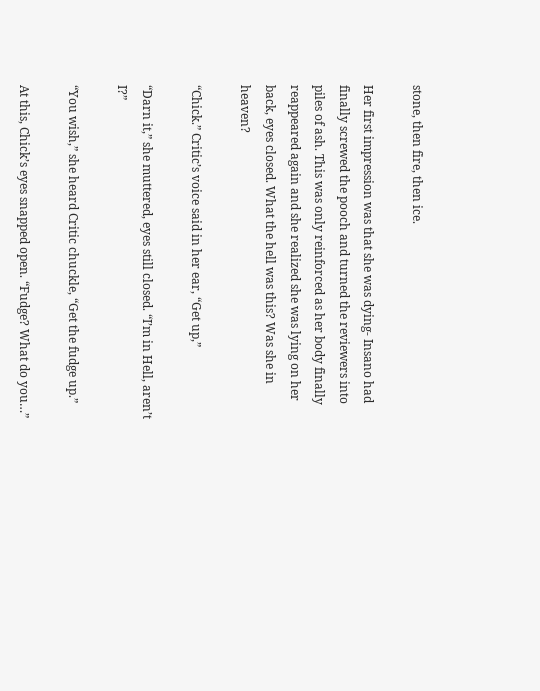stone, then fire, then ice.

Her first impression was that she was dying- Insano had finally screwed the pooch and turned the reviewers into piles of ash. This was only reinforced as her body finally reappeared again and she realized she was lying on her back, eyes closed. What the hell was this? Was she in heaven?

“Chick.” Critic’s voice said in her ear, “Get up,”

“Darn it,” she muttered, eyes still closed. “I’m in Hell, aren’t I?”

“You wish,” she heard Critic chuckle, “Get the fudge up.”

At this, Chick’s eyes snapped open. “Fudge? What do you…”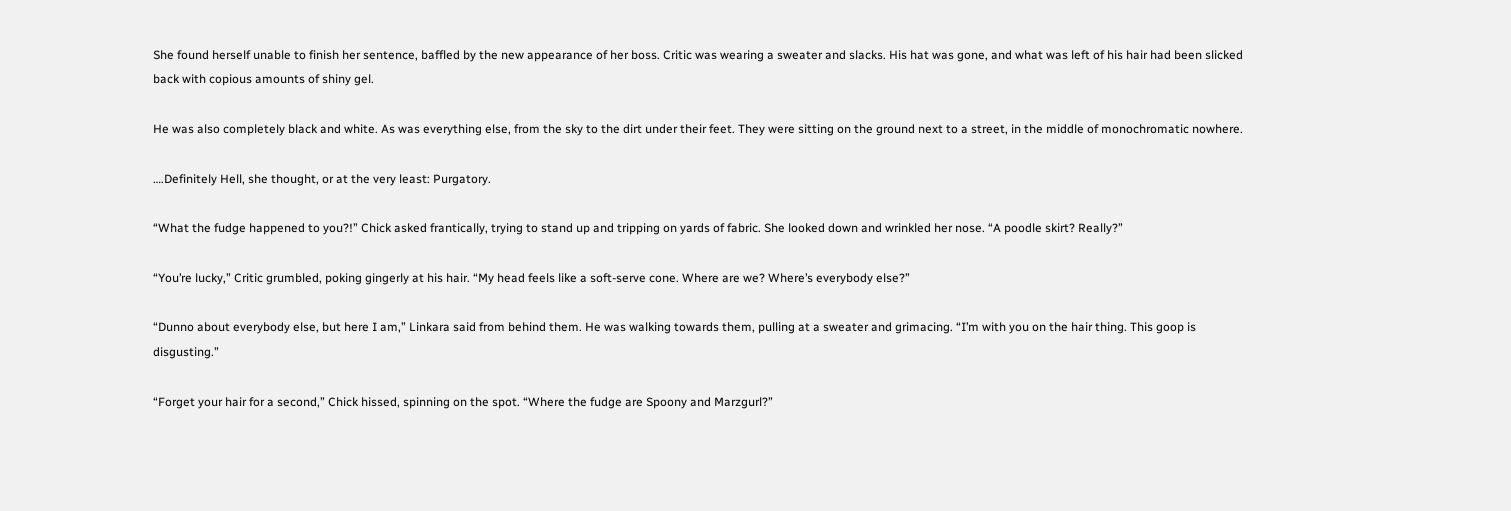She found herself unable to finish her sentence, baffled by the new appearance of her boss. Critic was wearing a sweater and slacks. His hat was gone, and what was left of his hair had been slicked back with copious amounts of shiny gel.

He was also completely black and white. As was everything else, from the sky to the dirt under their feet. They were sitting on the ground next to a street, in the middle of monochromatic nowhere.

….Definitely Hell, she thought, or at the very least: Purgatory.

“What the fudge happened to you?!” Chick asked frantically, trying to stand up and tripping on yards of fabric. She looked down and wrinkled her nose. “A poodle skirt? Really?”

“You’re lucky,” Critic grumbled, poking gingerly at his hair. “My head feels like a soft-serve cone. Where are we? Where’s everybody else?”

“Dunno about everybody else, but here I am,” Linkara said from behind them. He was walking towards them, pulling at a sweater and grimacing. “I’m with you on the hair thing. This goop is disgusting.”

“Forget your hair for a second,” Chick hissed, spinning on the spot. “Where the fudge are Spoony and Marzgurl?”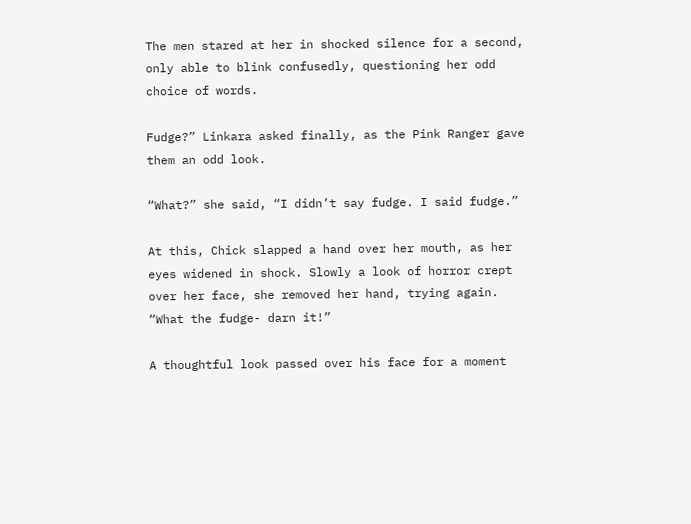The men stared at her in shocked silence for a second, only able to blink confusedly, questioning her odd choice of words.

Fudge?” Linkara asked finally, as the Pink Ranger gave them an odd look.

“What?” she said, “I didn’t say fudge. I said fudge.”

At this, Chick slapped a hand over her mouth, as her eyes widened in shock. Slowly a look of horror crept over her face, she removed her hand, trying again. “What the fudge- darn it!”

A thoughtful look passed over his face for a moment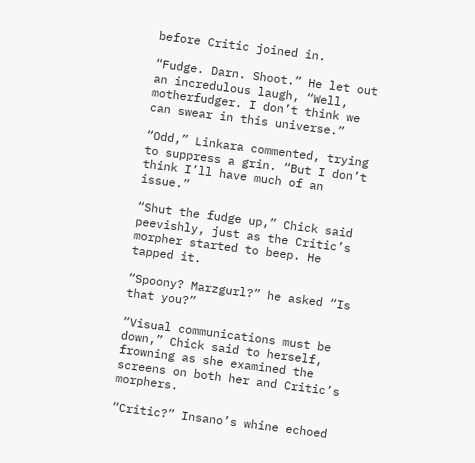before Critic joined in.

“Fudge. Darn. Shoot.” He let out an incredulous laugh, “Well, motherfudger. I don’t think we can swear in this universe.”

“Odd,” Linkara commented, trying to suppress a grin. “But I don’t think I’ll have much of an issue.”

“Shut the fudge up,” Chick said peevishly, just as the Critic’s morpher started to beep. He tapped it.

“Spoony? Marzgurl?” he asked “Is that you?”

“Visual communications must be down,” Chick said to herself, frowning as she examined the screens on both her and Critic’s morphers.

“Critic?” Insano’s whine echoed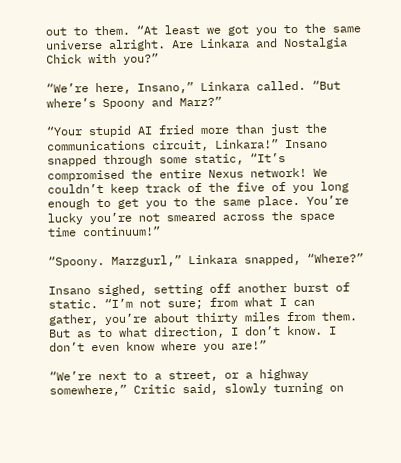out to them. “At least we got you to the same universe alright. Are Linkara and Nostalgia Chick with you?”

“We’re here, Insano,” Linkara called. “But where’s Spoony and Marz?”

“Your stupid AI fried more than just the communications circuit, Linkara!” Insano snapped through some static, “It’s compromised the entire Nexus network! We couldn’t keep track of the five of you long enough to get you to the same place. You’re lucky you’re not smeared across the space time continuum!”

“Spoony. Marzgurl,” Linkara snapped, “Where?”

Insano sighed, setting off another burst of static. “I’m not sure; from what I can gather, you’re about thirty miles from them. But as to what direction, I don’t know. I don’t even know where you are!”

“We’re next to a street, or a highway somewhere,” Critic said, slowly turning on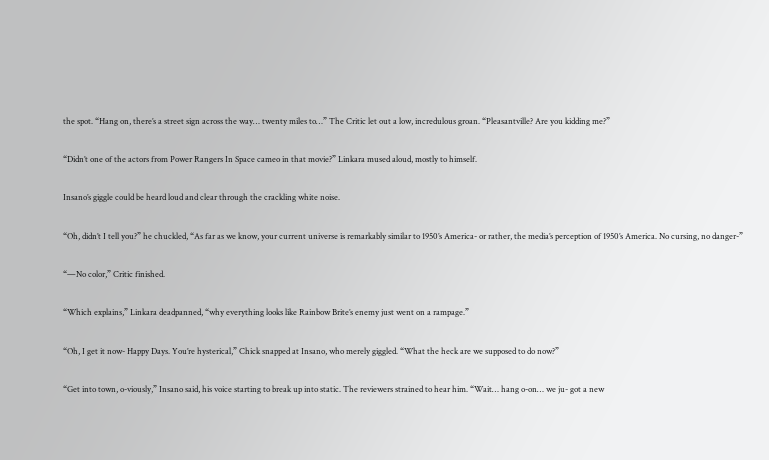the spot. “Hang on, there’s a street sign across the way… twenty miles to…” The Critic let out a low, incredulous groan. “Pleasantville? Are you kidding me?”

“Didn’t one of the actors from Power Rangers In Space cameo in that movie?” Linkara mused aloud, mostly to himself.

Insano’s giggle could be heard loud and clear through the crackling white noise.

“Oh, didn’t I tell you?” he chuckled, “As far as we know, your current universe is remarkably similar to 1950’s America- or rather, the media’s perception of 1950’s America. No cursing, no danger-”

“—No color,” Critic finished.

“Which explains,” Linkara deadpanned, “why everything looks like Rainbow Brite’s enemy just went on a rampage.”

“Oh, I get it now- Happy Days. You’re hysterical,” Chick snapped at Insano, who merely giggled. “What the heck are we supposed to do now?”

“Get into town, o-viously,” Insano said, his voice starting to break up into static. The reviewers strained to hear him. “Wait… hang o-on… we ju- got a new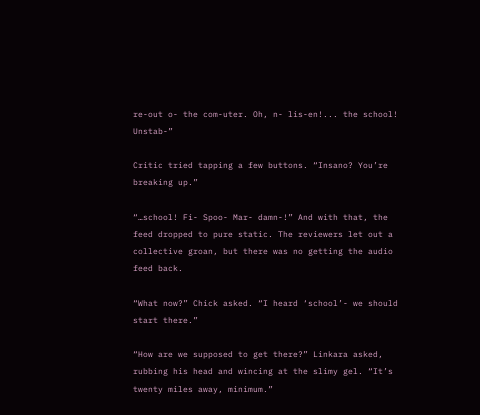re-out o- the com-uter. Oh, n- lis-en!... the school! Unstab-”

Critic tried tapping a few buttons. “Insano? You’re breaking up.”

“…school! Fi- Spoo- Mar- damn-!” And with that, the feed dropped to pure static. The reviewers let out a collective groan, but there was no getting the audio feed back.

“What now?” Chick asked. “I heard ‘school’- we should start there.”

“How are we supposed to get there?” Linkara asked, rubbing his head and wincing at the slimy gel. “It’s twenty miles away, minimum.”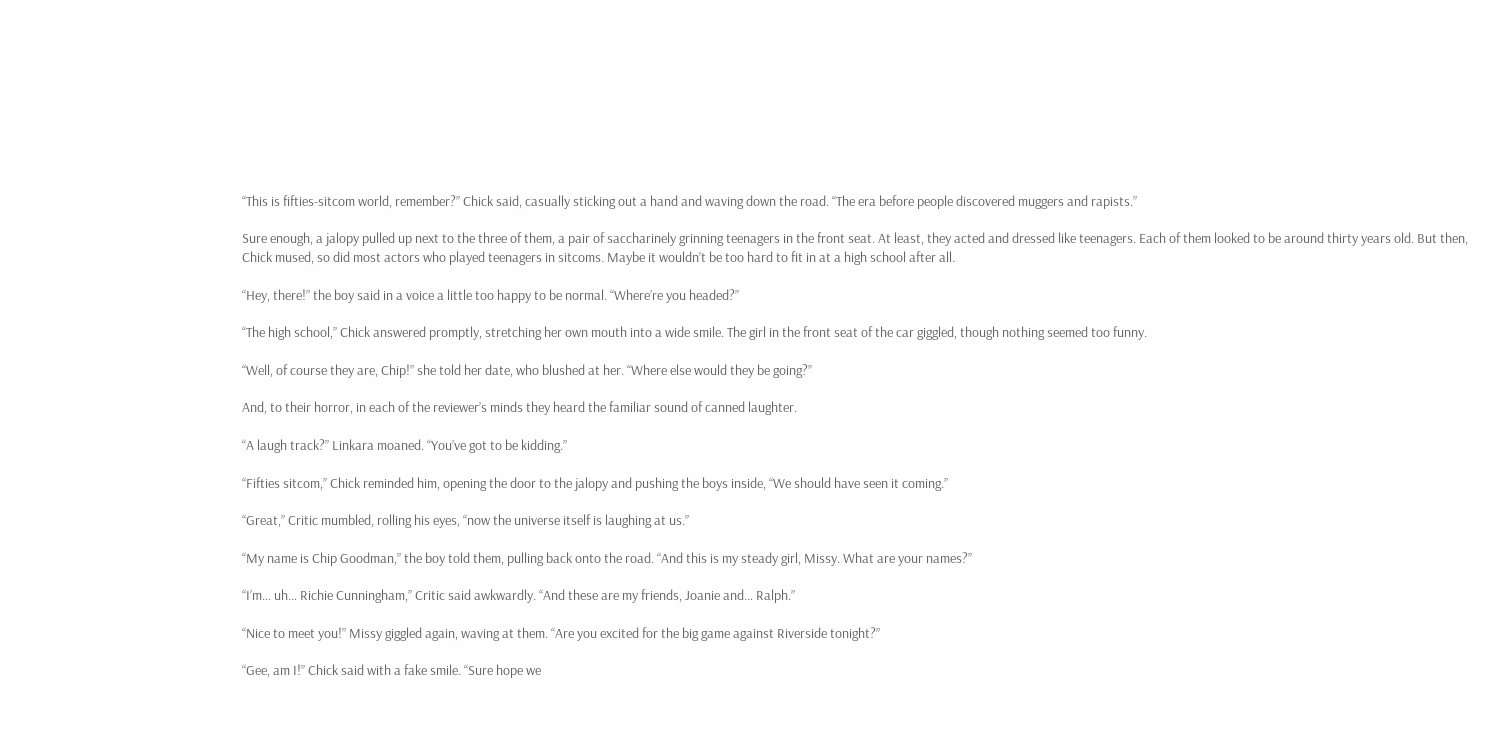“This is fifties-sitcom world, remember?” Chick said, casually sticking out a hand and waving down the road. “The era before people discovered muggers and rapists.”

Sure enough, a jalopy pulled up next to the three of them, a pair of saccharinely grinning teenagers in the front seat. At least, they acted and dressed like teenagers. Each of them looked to be around thirty years old. But then, Chick mused, so did most actors who played teenagers in sitcoms. Maybe it wouldn’t be too hard to fit in at a high school after all.

“Hey, there!” the boy said in a voice a little too happy to be normal. “Where’re you headed?”

“The high school,” Chick answered promptly, stretching her own mouth into a wide smile. The girl in the front seat of the car giggled, though nothing seemed too funny.

“Well, of course they are, Chip!” she told her date, who blushed at her. “Where else would they be going?”

And, to their horror, in each of the reviewer’s minds they heard the familiar sound of canned laughter.

“A laugh track?” Linkara moaned. “You’ve got to be kidding.”

“Fifties sitcom,” Chick reminded him, opening the door to the jalopy and pushing the boys inside, “We should have seen it coming.”

“Great,” Critic mumbled, rolling his eyes, “now the universe itself is laughing at us.”

“My name is Chip Goodman,” the boy told them, pulling back onto the road. “And this is my steady girl, Missy. What are your names?”

“I’m… uh… Richie Cunningham,” Critic said awkwardly. “And these are my friends, Joanie and… Ralph.”

“Nice to meet you!” Missy giggled again, waving at them. “Are you excited for the big game against Riverside tonight?”

“Gee, am I!” Chick said with a fake smile. “Sure hope we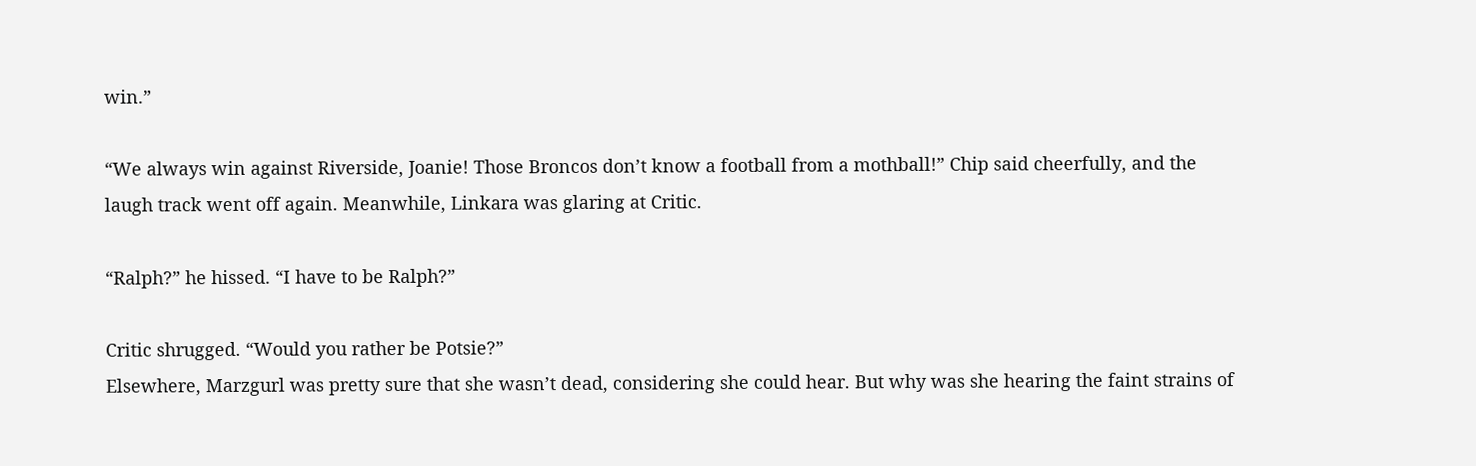win.”

“We always win against Riverside, Joanie! Those Broncos don’t know a football from a mothball!” Chip said cheerfully, and the laugh track went off again. Meanwhile, Linkara was glaring at Critic.

“Ralph?” he hissed. “I have to be Ralph?”

Critic shrugged. “Would you rather be Potsie?”
Elsewhere, Marzgurl was pretty sure that she wasn’t dead, considering she could hear. But why was she hearing the faint strains of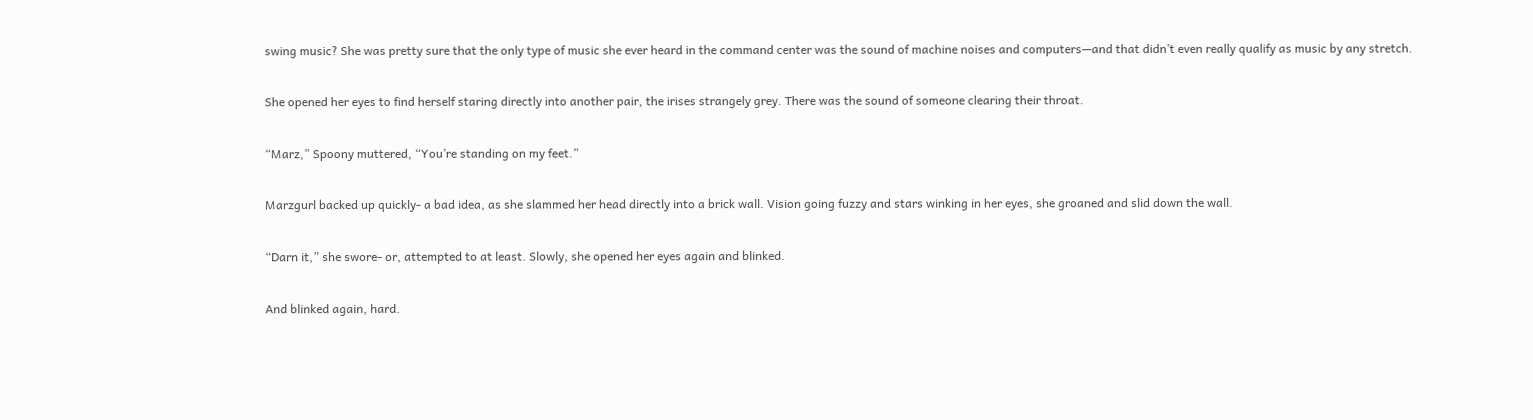swing music? She was pretty sure that the only type of music she ever heard in the command center was the sound of machine noises and computers—and that didn’t even really qualify as music by any stretch.

She opened her eyes to find herself staring directly into another pair, the irises strangely grey. There was the sound of someone clearing their throat.

“Marz,” Spoony muttered, “You’re standing on my feet.”

Marzgurl backed up quickly- a bad idea, as she slammed her head directly into a brick wall. Vision going fuzzy and stars winking in her eyes, she groaned and slid down the wall.

“Darn it,” she swore- or, attempted to at least. Slowly, she opened her eyes again and blinked.

And blinked again, hard.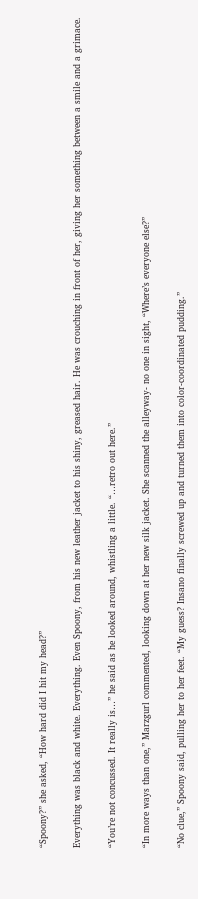“Spoony?” she asked, “How hard did I hit my head?”

Everything was black and white. Everything. Even Spoony, from his new leather jacket to his shiny, greased hair. He was crouching in front of her, giving her something between a smile and a grimace.

“You’re not concussed. It really is…” he said as he looked around, whistling a little. “…retro out here.”

“In more ways than one,” Marzgurl commented, looking down at her new silk jacket. She scanned the alleyway- no one in sight, “Where’s everyone else?”

“No clue,” Spoony said, pulling her to her feet. “My guess? Insano finally screwed up and turned them into color-coordinated pudding.”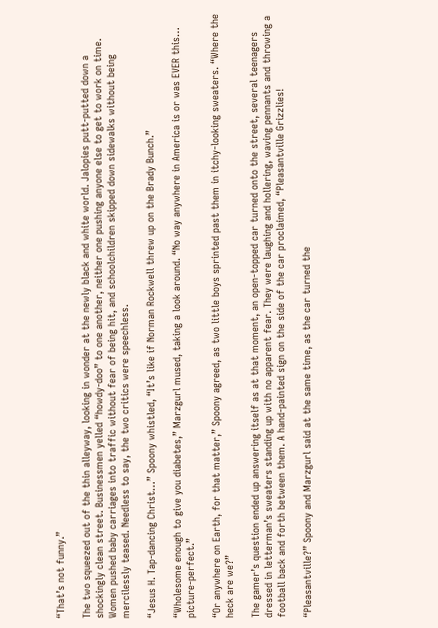“That’s not funny.”

The two squeezed out of the thin alleyway, looking in wonder at the newly black and white world. Jalopies putt-putted down a shockingly clean street. Businessmen yelled “howdy-doo” to one another, neither one pushing anyone else to get to work on time. Women pushed baby carriages into traffic without fear of being hit, and schoolchildren skipped down sidewalks without being mercilessly teased. Needless to say, the two critics were speechless.

“Jesus H. Tap-dancing Christ…” Spoony whistled, “It’s like if Norman Rockwell threw up on the Brady Bunch.”

“Wholesome enough to give you diabetes,” Marzgurl mused, taking a look around. “No way anywhere in America is or was EVER this… picture-perfect.”

“Or anywhere on Earth, for that matter,” Spoony agreed, as two little boys sprinted past them in itchy-looking sweaters. “Where the heck are we?”

The gamer’s question ended up answering itself as at that moment, an open-topped car turned onto the street, several teenagers dressed in letterman’s sweaters standing up with no apparent fear. They were laughing and hollering, waving pennants and throwing a football back and forth between them. A hand-painted sign on the side of the car proclaimed, “Pleasantville Grizzlies!

“Pleasantville?” Spoony and Marzgurl said at the same time, as the car turned the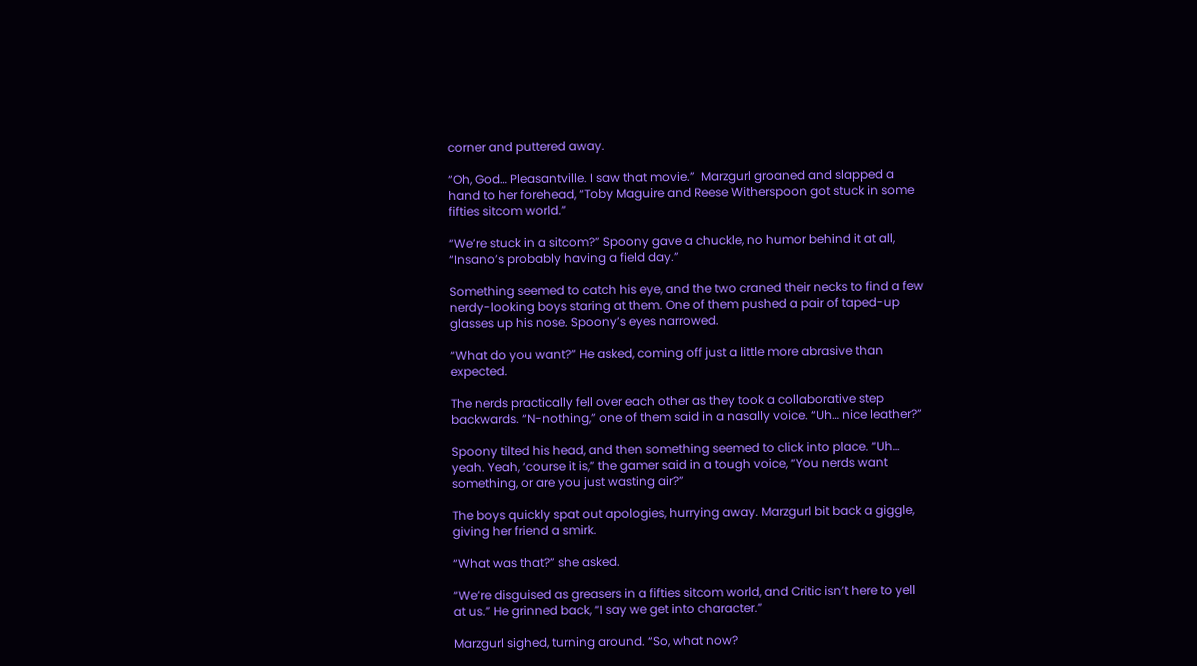corner and puttered away.

“Oh, God… Pleasantville. I saw that movie.”  Marzgurl groaned and slapped a hand to her forehead, “Toby Maguire and Reese Witherspoon got stuck in some fifties sitcom world.”

“We’re stuck in a sitcom?” Spoony gave a chuckle, no humor behind it at all, “Insano’s probably having a field day.”

Something seemed to catch his eye, and the two craned their necks to find a few nerdy-looking boys staring at them. One of them pushed a pair of taped-up glasses up his nose. Spoony’s eyes narrowed.

“What do you want?” He asked, coming off just a little more abrasive than expected.

The nerds practically fell over each other as they took a collaborative step backwards. “N-nothing,” one of them said in a nasally voice. “Uh… nice leather?”

Spoony tilted his head, and then something seemed to click into place. “Uh… yeah. Yeah, ‘course it is,” the gamer said in a tough voice, “You nerds want something, or are you just wasting air?”

The boys quickly spat out apologies, hurrying away. Marzgurl bit back a giggle, giving her friend a smirk.

“What was that?” she asked.

“We’re disguised as greasers in a fifties sitcom world, and Critic isn’t here to yell at us.” He grinned back, “I say we get into character.”

Marzgurl sighed, turning around. “So, what now?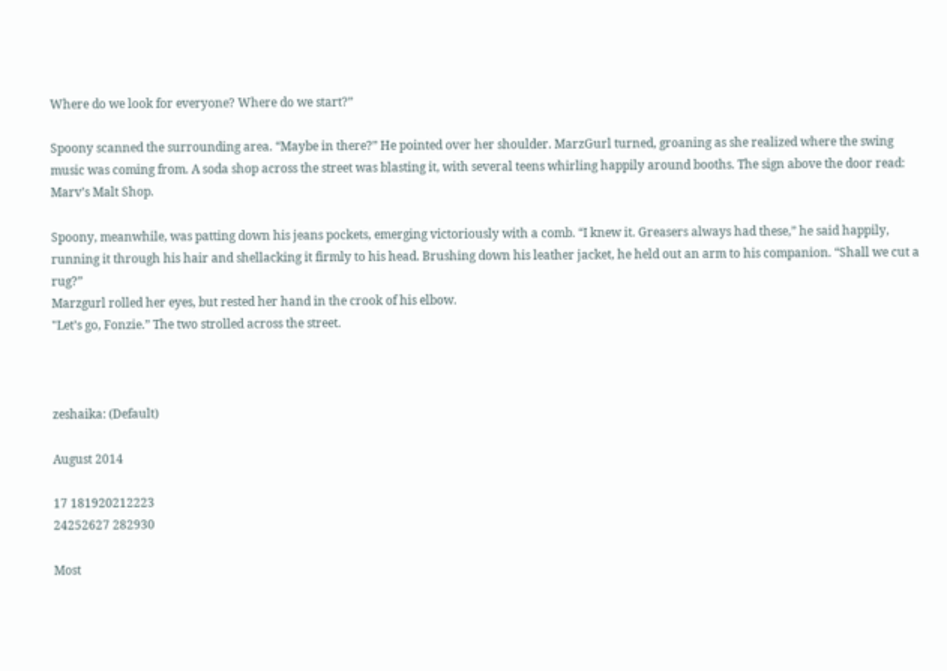Where do we look for everyone? Where do we start?”

Spoony scanned the surrounding area. “Maybe in there?” He pointed over her shoulder. MarzGurl turned, groaning as she realized where the swing music was coming from. A soda shop across the street was blasting it, with several teens whirling happily around booths. The sign above the door read: Marv’s Malt Shop.

Spoony, meanwhile, was patting down his jeans pockets, emerging victoriously with a comb. “I knew it. Greasers always had these,” he said happily, running it through his hair and shellacking it firmly to his head. Brushing down his leather jacket, he held out an arm to his companion. “Shall we cut a rug?”
Marzgurl rolled her eyes, but rested her hand in the crook of his elbow.
"Let’s go, Fonzie.” The two strolled across the street.



zeshaika: (Default)

August 2014

17 181920212223
24252627 282930

Most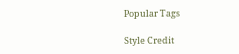Popular Tags

Style Credit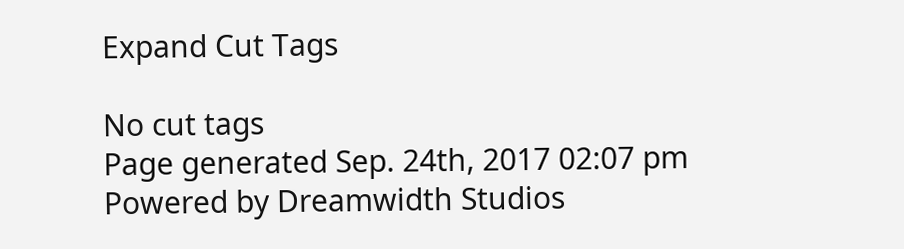Expand Cut Tags

No cut tags
Page generated Sep. 24th, 2017 02:07 pm
Powered by Dreamwidth Studios